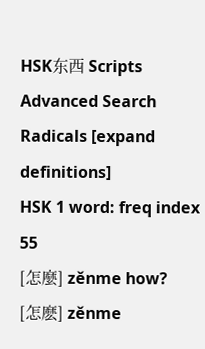HSK东西 Scripts Advanced Search Radicals [expand definitions]
HSK 1 word: freq index 55
[怎麼] zěnme how?
[怎麽] zěnme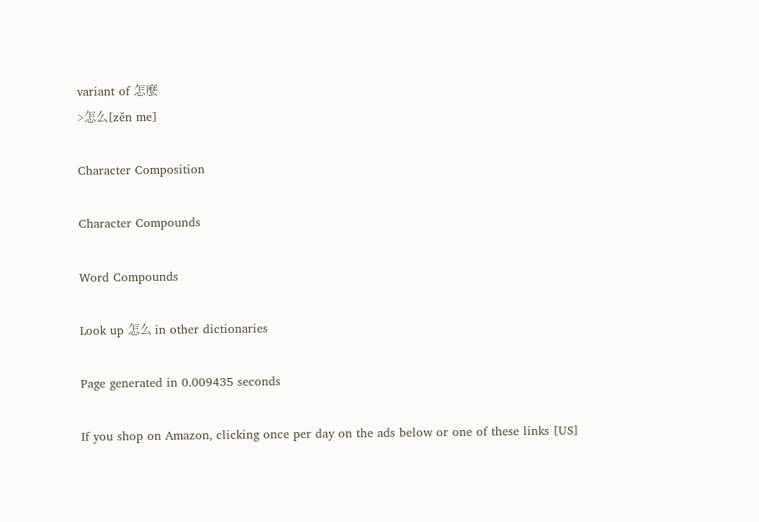variant of 怎麼
>怎么[zěn me]

Character Composition

Character Compounds

Word Compounds

Look up 怎么 in other dictionaries

Page generated in 0.009435 seconds

If you shop on Amazon, clicking once per day on the ads below or one of these links [US]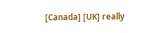[Canada] [UK] really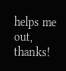helps me out, thanks!